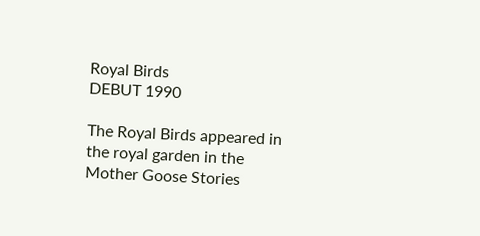Royal Birds
DEBUT 1990

The Royal Birds appeared in the royal garden in the Mother Goose Stories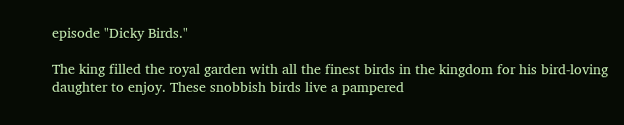episode "Dicky Birds."

The king filled the royal garden with all the finest birds in the kingdom for his bird-loving daughter to enjoy. These snobbish birds live a pampered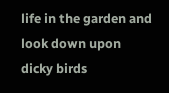life in the garden and look down upon dicky birds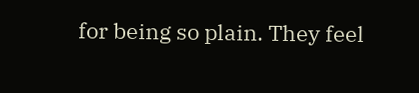for being so plain. They feel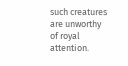such creatures are unworthy of royal attention.